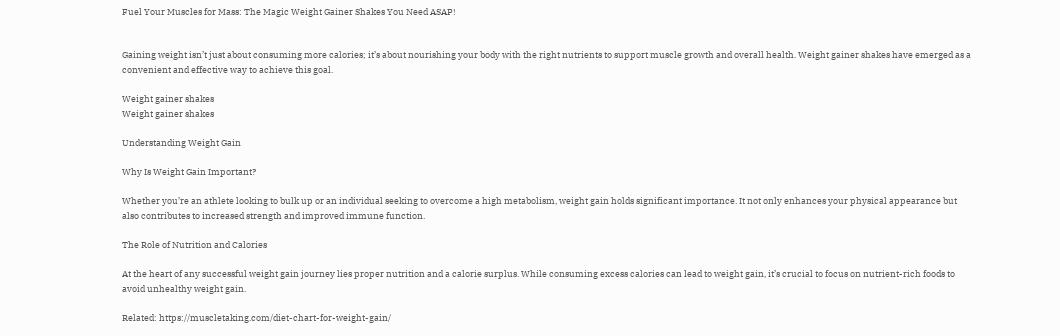Fuel Your Muscles for Mass: The Magic Weight Gainer Shakes You Need ASAP!


Gaining weight isn’t just about consuming more calories; it’s about nourishing your body with the right nutrients to support muscle growth and overall health. Weight gainer shakes have emerged as a convenient and effective way to achieve this goal.

Weight gainer shakes
Weight gainer shakes

Understanding Weight Gain

Why Is Weight Gain Important?

Whether you’re an athlete looking to bulk up or an individual seeking to overcome a high metabolism, weight gain holds significant importance. It not only enhances your physical appearance but also contributes to increased strength and improved immune function.

The Role of Nutrition and Calories

At the heart of any successful weight gain journey lies proper nutrition and a calorie surplus. While consuming excess calories can lead to weight gain, it’s crucial to focus on nutrient-rich foods to avoid unhealthy weight gain.

Related: https://muscletaking.com/diet-chart-for-weight-gain/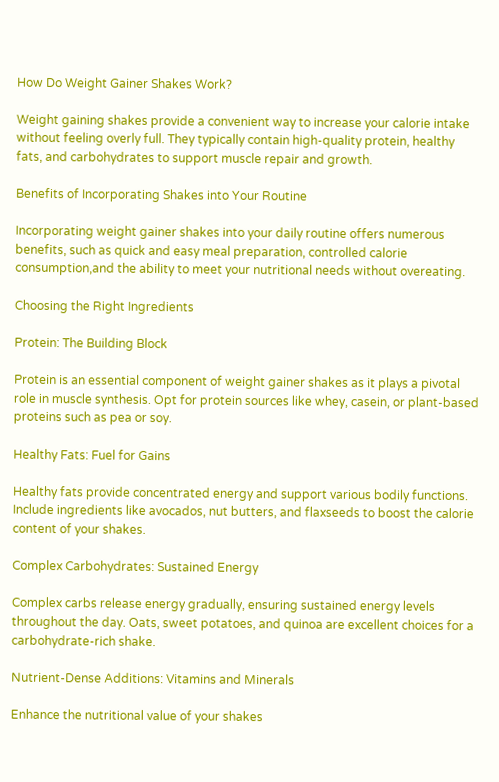How Do Weight Gainer Shakes Work?

Weight gaining shakes provide a convenient way to increase your calorie intake without feeling overly full. They typically contain high-quality protein, healthy fats, and carbohydrates to support muscle repair and growth.

Benefits of Incorporating Shakes into Your Routine

Incorporating weight gainer shakes into your daily routine offers numerous benefits, such as quick and easy meal preparation, controlled calorie consumption,and the ability to meet your nutritional needs without overeating.

Choosing the Right Ingredients

Protein: The Building Block

Protein is an essential component of weight gainer shakes as it plays a pivotal role in muscle synthesis. Opt for protein sources like whey, casein, or plant-based proteins such as pea or soy.

Healthy Fats: Fuel for Gains

Healthy fats provide concentrated energy and support various bodily functions. Include ingredients like avocados, nut butters, and flaxseeds to boost the calorie content of your shakes.

Complex Carbohydrates: Sustained Energy

Complex carbs release energy gradually, ensuring sustained energy levels throughout the day. Oats, sweet potatoes, and quinoa are excellent choices for a carbohydrate-rich shake.

Nutrient-Dense Additions: Vitamins and Minerals

Enhance the nutritional value of your shakes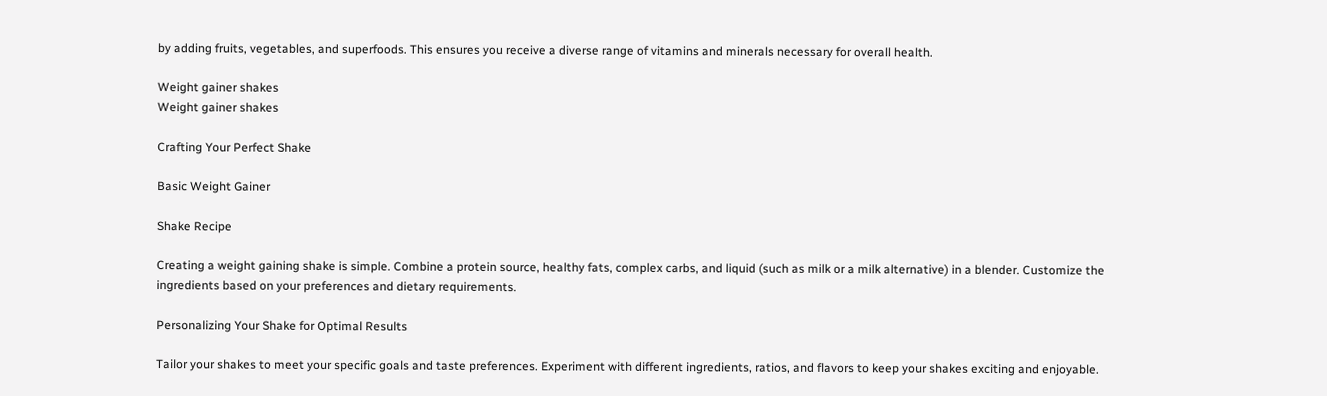by adding fruits, vegetables, and superfoods. This ensures you receive a diverse range of vitamins and minerals necessary for overall health.

Weight gainer shakes
Weight gainer shakes

Crafting Your Perfect Shake

Basic Weight Gainer

Shake Recipe

Creating a weight gaining shake is simple. Combine a protein source, healthy fats, complex carbs, and liquid (such as milk or a milk alternative) in a blender. Customize the ingredients based on your preferences and dietary requirements.

Personalizing Your Shake for Optimal Results

Tailor your shakes to meet your specific goals and taste preferences. Experiment with different ingredients, ratios, and flavors to keep your shakes exciting and enjoyable.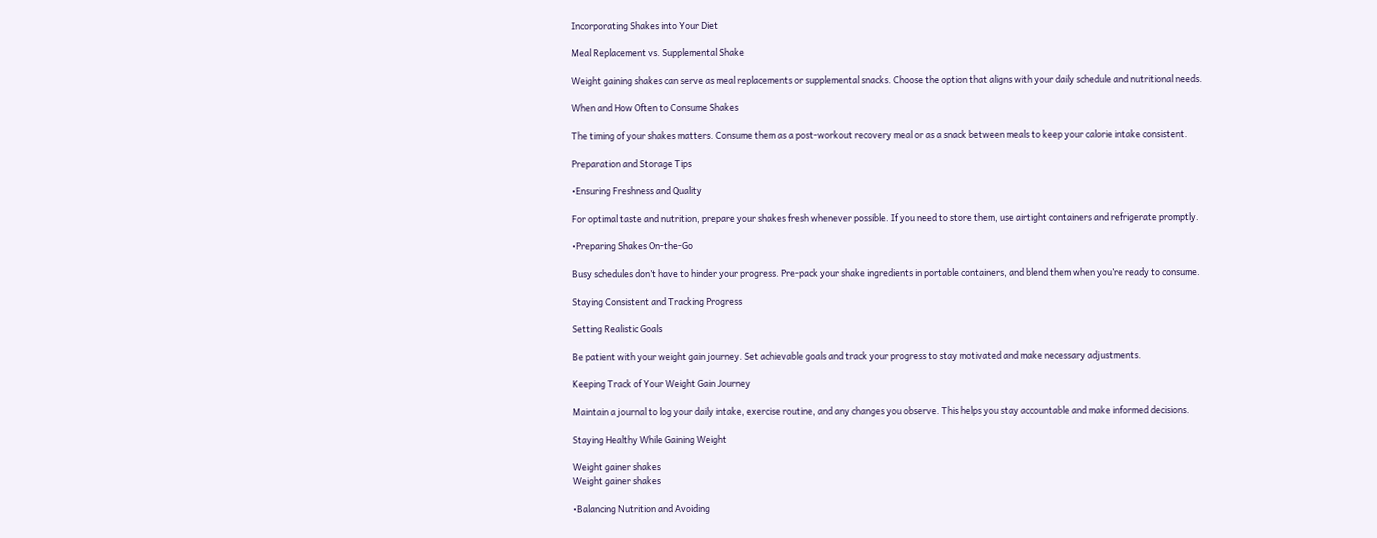Incorporating Shakes into Your Diet

Meal Replacement vs. Supplemental Shake

Weight gaining shakes can serve as meal replacements or supplemental snacks. Choose the option that aligns with your daily schedule and nutritional needs.

When and How Often to Consume Shakes

The timing of your shakes matters. Consume them as a post-workout recovery meal or as a snack between meals to keep your calorie intake consistent.

Preparation and Storage Tips

•Ensuring Freshness and Quality

For optimal taste and nutrition, prepare your shakes fresh whenever possible. If you need to store them, use airtight containers and refrigerate promptly.

•Preparing Shakes On-the-Go

Busy schedules don’t have to hinder your progress. Pre-pack your shake ingredients in portable containers, and blend them when you’re ready to consume.

Staying Consistent and Tracking Progress

Setting Realistic Goals

Be patient with your weight gain journey. Set achievable goals and track your progress to stay motivated and make necessary adjustments.

Keeping Track of Your Weight Gain Journey

Maintain a journal to log your daily intake, exercise routine, and any changes you observe. This helps you stay accountable and make informed decisions.

Staying Healthy While Gaining Weight

Weight gainer shakes
Weight gainer shakes

•Balancing Nutrition and Avoiding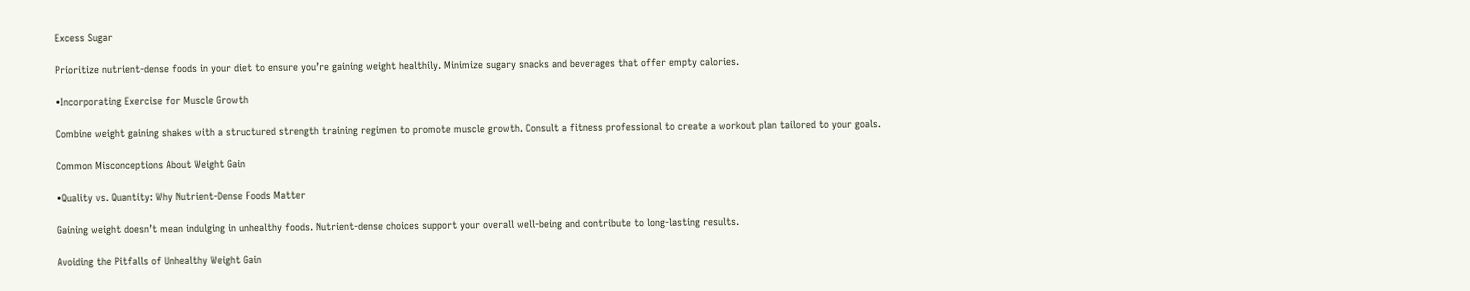Excess Sugar

Prioritize nutrient-dense foods in your diet to ensure you’re gaining weight healthily. Minimize sugary snacks and beverages that offer empty calories.

•Incorporating Exercise for Muscle Growth

Combine weight gaining shakes with a structured strength training regimen to promote muscle growth. Consult a fitness professional to create a workout plan tailored to your goals.

Common Misconceptions About Weight Gain

•Quality vs. Quantity: Why Nutrient-Dense Foods Matter

Gaining weight doesn’t mean indulging in unhealthy foods. Nutrient-dense choices support your overall well-being and contribute to long-lasting results.

Avoiding the Pitfalls of Unhealthy Weight Gain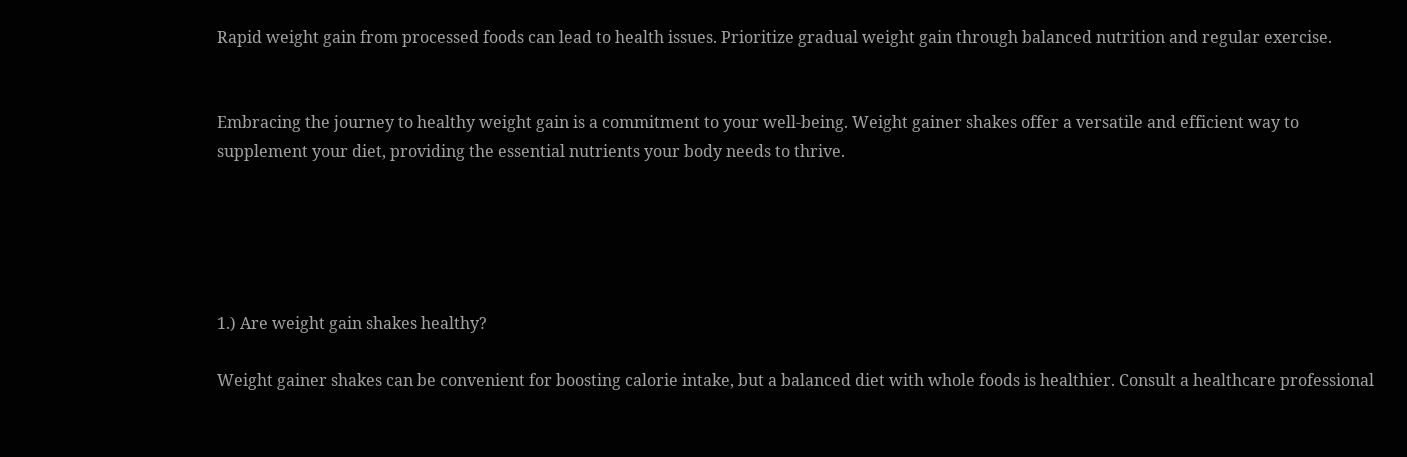Rapid weight gain from processed foods can lead to health issues. Prioritize gradual weight gain through balanced nutrition and regular exercise.


Embracing the journey to healthy weight gain is a commitment to your well-being. Weight gainer shakes offer a versatile and efficient way to supplement your diet, providing the essential nutrients your body needs to thrive.





1.) Are weight gain shakes healthy?

Weight gainer shakes can be convenient for boosting calorie intake, but a balanced diet with whole foods is healthier. Consult a healthcare professional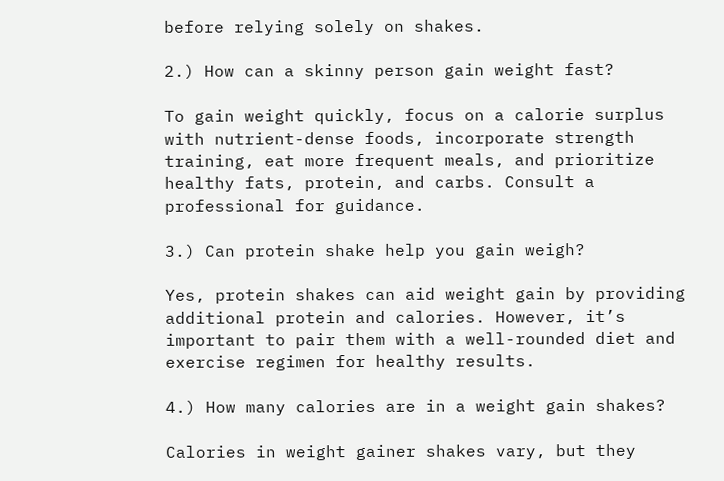before relying solely on shakes.

2.) How can a skinny person gain weight fast?

To gain weight quickly, focus on a calorie surplus with nutrient-dense foods, incorporate strength training, eat more frequent meals, and prioritize healthy fats, protein, and carbs. Consult a professional for guidance.

3.) Can protein shake help you gain weigh?

Yes, protein shakes can aid weight gain by providing additional protein and calories. However, it’s important to pair them with a well-rounded diet and exercise regimen for healthy results.

4.) How many calories are in a weight gain shakes?

Calories in weight gainer shakes vary, but they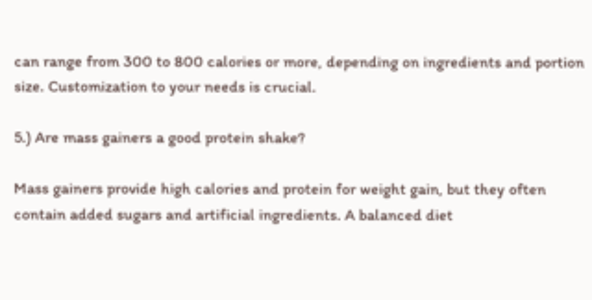can range from 300 to 800 calories or more, depending on ingredients and portion size. Customization to your needs is crucial.

5.) Are mass gainers a good protein shake?

Mass gainers provide high calories and protein for weight gain, but they often contain added sugars and artificial ingredients. A balanced diet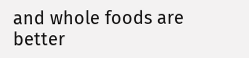and whole foods are better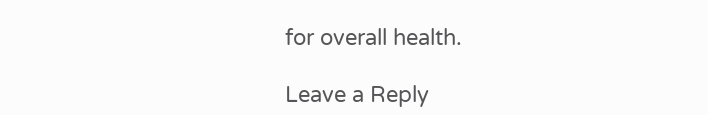for overall health.

Leave a Reply